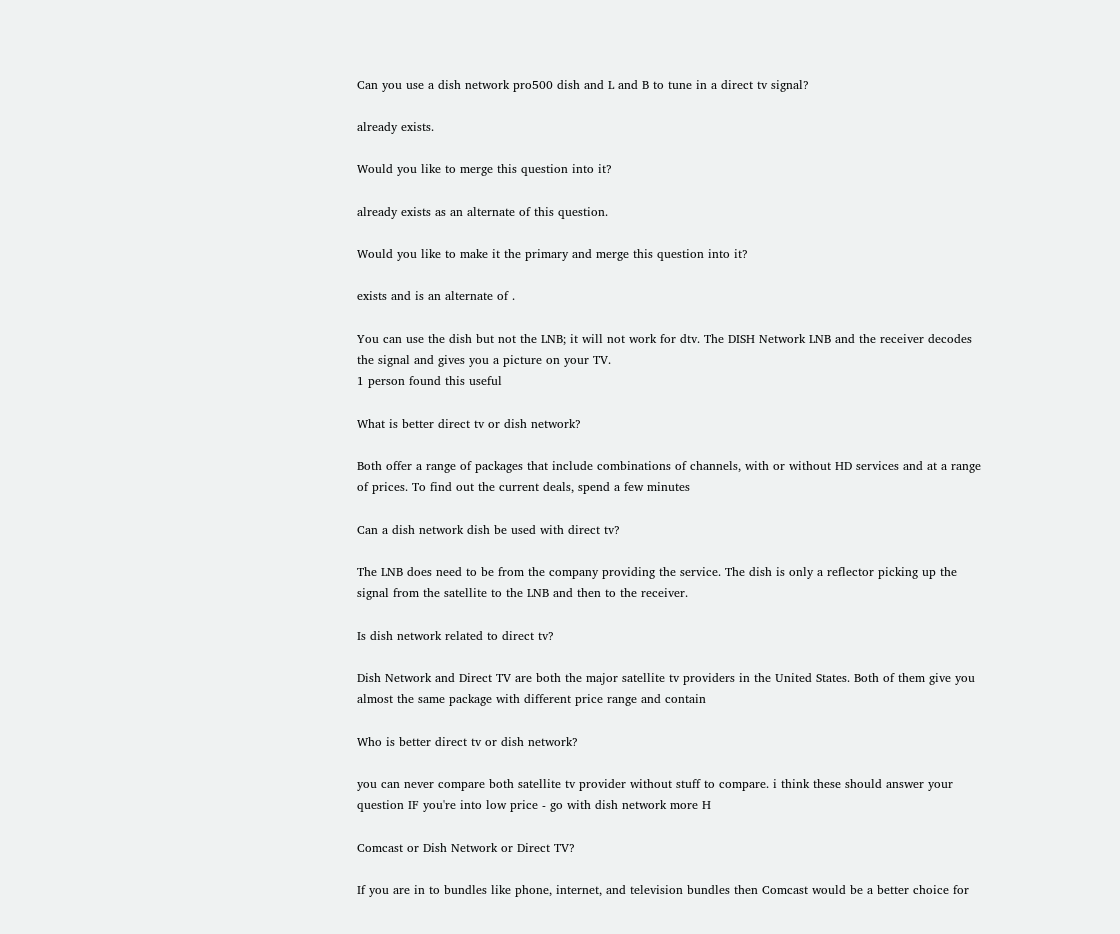Can you use a dish network pro500 dish and L and B to tune in a direct tv signal?

already exists.

Would you like to merge this question into it?

already exists as an alternate of this question.

Would you like to make it the primary and merge this question into it?

exists and is an alternate of .

You can use the dish but not the LNB; it will not work for dtv. The DISH Network LNB and the receiver decodes the signal and gives you a picture on your TV.
1 person found this useful

What is better direct tv or dish network?

Both offer a range of packages that include combinations of channels, with or without HD services and at a range of prices. To find out the current deals, spend a few minutes

Can a dish network dish be used with direct tv?

The LNB does need to be from the company providing the service. The dish is only a reflector picking up the signal from the satellite to the LNB and then to the receiver.

Is dish network related to direct tv?

Dish Network and Direct TV are both the major satellite tv providers in the United States. Both of them give you almost the same package with different price range and contain

Who is better direct tv or dish network?

you can never compare both satellite tv provider without stuff to compare. i think these should answer your question IF you're into low price - go with dish network more H

Comcast or Dish Network or Direct TV?

If you are in to bundles like phone, internet, and television bundles then Comcast would be a better choice for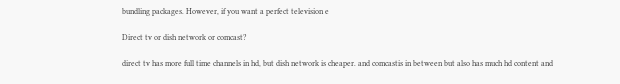bundling packages. However, if you want a perfect television e

Direct tv or dish network or comcast?

direct tv has more full time channels in hd, but dish network is cheaper. and comcastis in between but also has much hd content and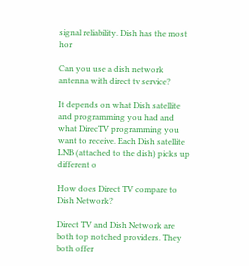signal reliability. Dish has the most hor

Can you use a dish network antenna with direct tv service?

It depends on what Dish satellite and programming you had and what DirecTV programming you want to receive. Each Dish satellite LNB (attached to the dish) picks up different o

How does Direct TV compare to Dish Network?

Direct TV and Dish Network are both top notched providers. They both offer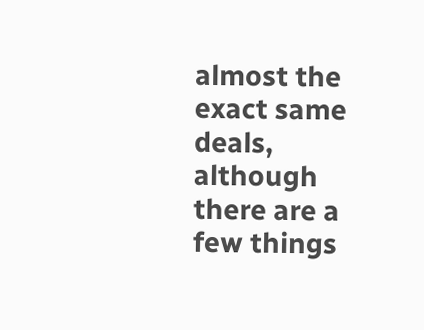almost the exact same deals, although there are a few things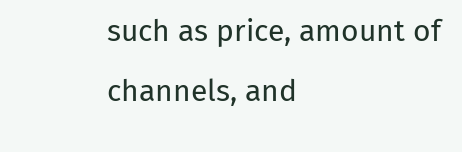such as price, amount of channels, and